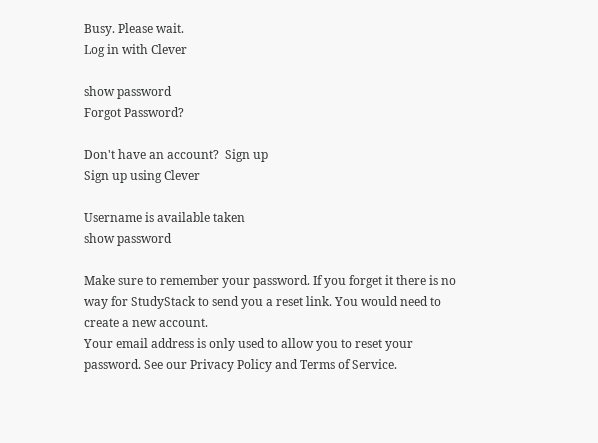Busy. Please wait.
Log in with Clever

show password
Forgot Password?

Don't have an account?  Sign up
Sign up using Clever

Username is available taken
show password

Make sure to remember your password. If you forget it there is no way for StudyStack to send you a reset link. You would need to create a new account.
Your email address is only used to allow you to reset your password. See our Privacy Policy and Terms of Service.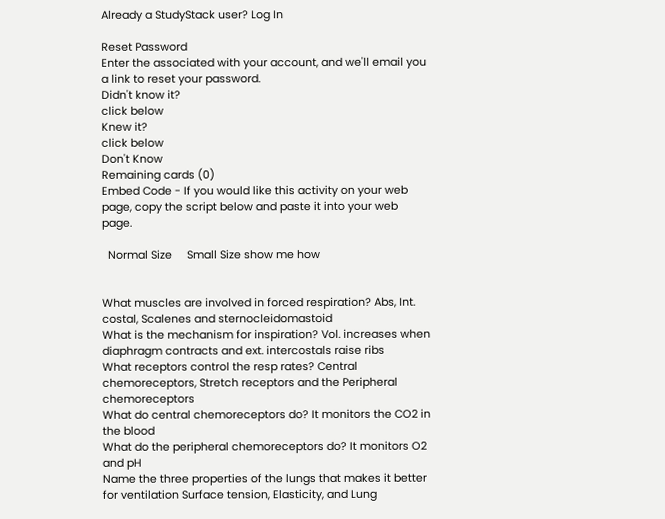Already a StudyStack user? Log In

Reset Password
Enter the associated with your account, and we'll email you a link to reset your password.
Didn't know it?
click below
Knew it?
click below
Don't Know
Remaining cards (0)
Embed Code - If you would like this activity on your web page, copy the script below and paste it into your web page.

  Normal Size     Small Size show me how


What muscles are involved in forced respiration? Abs, Int. costal, Scalenes and sternocleidomastoid
What is the mechanism for inspiration? Vol. increases when diaphragm contracts and ext. intercostals raise ribs
What receptors control the resp rates? Central chemoreceptors, Stretch receptors and the Peripheral chemoreceptors
What do central chemoreceptors do? It monitors the CO2 in the blood
What do the peripheral chemoreceptors do? It monitors O2 and pH
Name the three properties of the lungs that makes it better for ventilation Surface tension, Elasticity, and Lung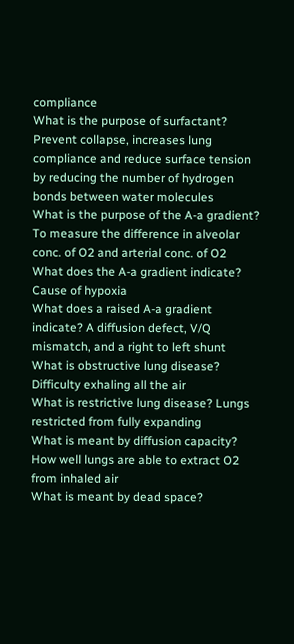compliance
What is the purpose of surfactant? Prevent collapse, increases lung compliance and reduce surface tension by reducing the number of hydrogen bonds between water molecules
What is the purpose of the A-a gradient? To measure the difference in alveolar conc. of O2 and arterial conc. of O2
What does the A-a gradient indicate? Cause of hypoxia
What does a raised A-a gradient indicate? A diffusion defect, V/Q mismatch, and a right to left shunt
What is obstructive lung disease? Difficulty exhaling all the air
What is restrictive lung disease? Lungs restricted from fully expanding
What is meant by diffusion capacity? How well lungs are able to extract O2 from inhaled air
What is meant by dead space?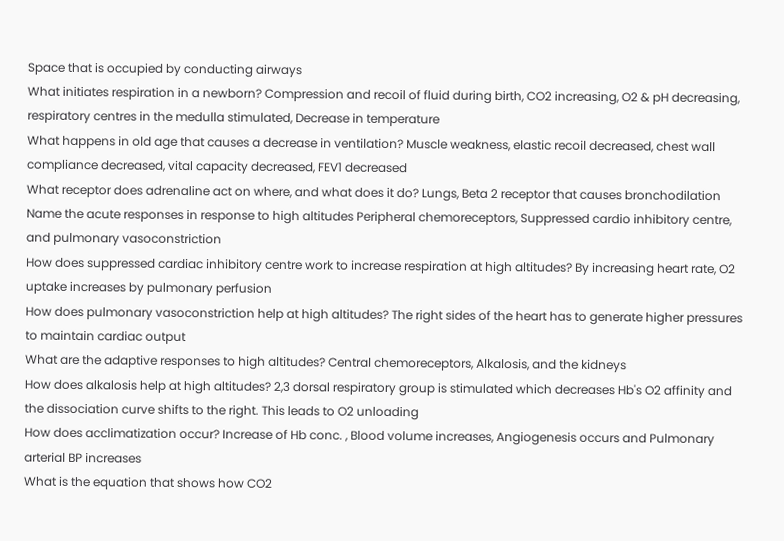Space that is occupied by conducting airways
What initiates respiration in a newborn? Compression and recoil of fluid during birth, CO2 increasing, O2 & pH decreasing, respiratory centres in the medulla stimulated, Decrease in temperature
What happens in old age that causes a decrease in ventilation? Muscle weakness, elastic recoil decreased, chest wall compliance decreased, vital capacity decreased, FEV1 decreased
What receptor does adrenaline act on where, and what does it do? Lungs, Beta 2 receptor that causes bronchodilation
Name the acute responses in response to high altitudes Peripheral chemoreceptors, Suppressed cardio inhibitory centre, and pulmonary vasoconstriction
How does suppressed cardiac inhibitory centre work to increase respiration at high altitudes? By increasing heart rate, O2 uptake increases by pulmonary perfusion
How does pulmonary vasoconstriction help at high altitudes? The right sides of the heart has to generate higher pressures to maintain cardiac output
What are the adaptive responses to high altitudes? Central chemoreceptors, Alkalosis, and the kidneys
How does alkalosis help at high altitudes? 2,3 dorsal respiratory group is stimulated which decreases Hb's O2 affinity and the dissociation curve shifts to the right. This leads to O2 unloading
How does acclimatization occur? Increase of Hb conc. , Blood volume increases, Angiogenesis occurs and Pulmonary arterial BP increases
What is the equation that shows how CO2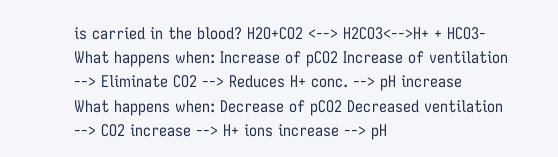is carried in the blood? H2O+CO2 <--> H2CO3<-->H+ + HCO3-
What happens when: Increase of pCO2 Increase of ventilation --> Eliminate CO2 --> Reduces H+ conc. --> pH increase
What happens when: Decrease of pCO2 Decreased ventilation --> CO2 increase --> H+ ions increase --> pH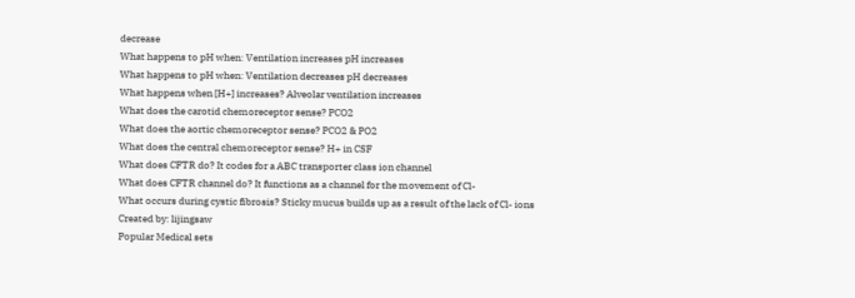decrease
What happens to pH when: Ventilation increases pH increases
What happens to pH when: Ventilation decreases pH decreases
What happens when [H+] increases? Alveolar ventilation increases
What does the carotid chemoreceptor sense? PCO2
What does the aortic chemoreceptor sense? PCO2 & PO2
What does the central chemoreceptor sense? H+ in CSF
What does CFTR do? It codes for a ABC transporter class ion channel
What does CFTR channel do? It functions as a channel for the movement of Cl-
What occurs during cystic fibrosis? Sticky mucus builds up as a result of the lack of Cl- ions
Created by: lijingsaw
Popular Medical sets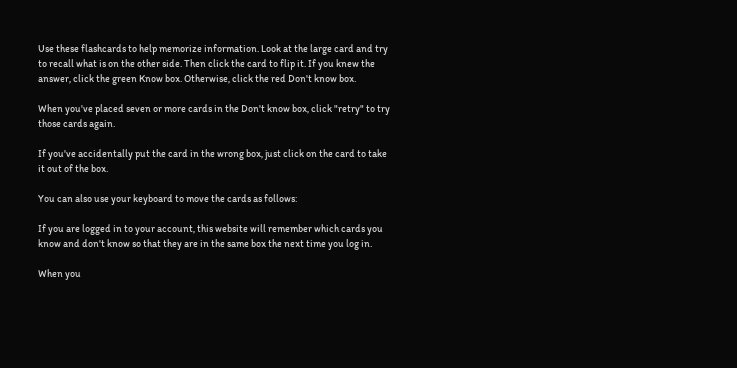Use these flashcards to help memorize information. Look at the large card and try to recall what is on the other side. Then click the card to flip it. If you knew the answer, click the green Know box. Otherwise, click the red Don't know box.

When you've placed seven or more cards in the Don't know box, click "retry" to try those cards again.

If you've accidentally put the card in the wrong box, just click on the card to take it out of the box.

You can also use your keyboard to move the cards as follows:

If you are logged in to your account, this website will remember which cards you know and don't know so that they are in the same box the next time you log in.

When you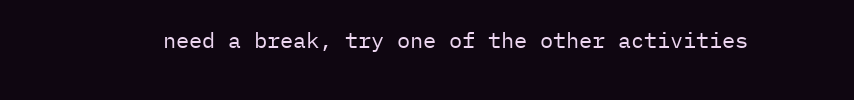need a break, try one of the other activities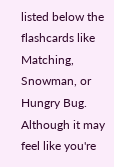listed below the flashcards like Matching, Snowman, or Hungry Bug. Although it may feel like you're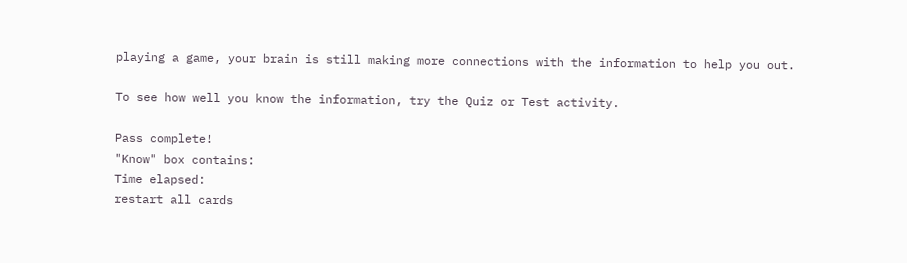playing a game, your brain is still making more connections with the information to help you out.

To see how well you know the information, try the Quiz or Test activity.

Pass complete!
"Know" box contains:
Time elapsed:
restart all cards